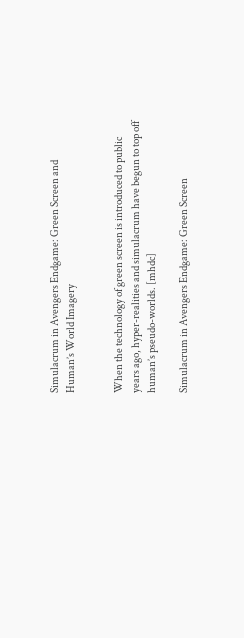Simulacrum in Avengers Endgame: Green Screen and Human’s World Imagery


When the technology of green screen is introduced to public years ago, hyper-realities and simulacrum have begun to top off human’s pseudo-worlds. [mhdc]

Simulacrum in Avengers Endgame: Green Screen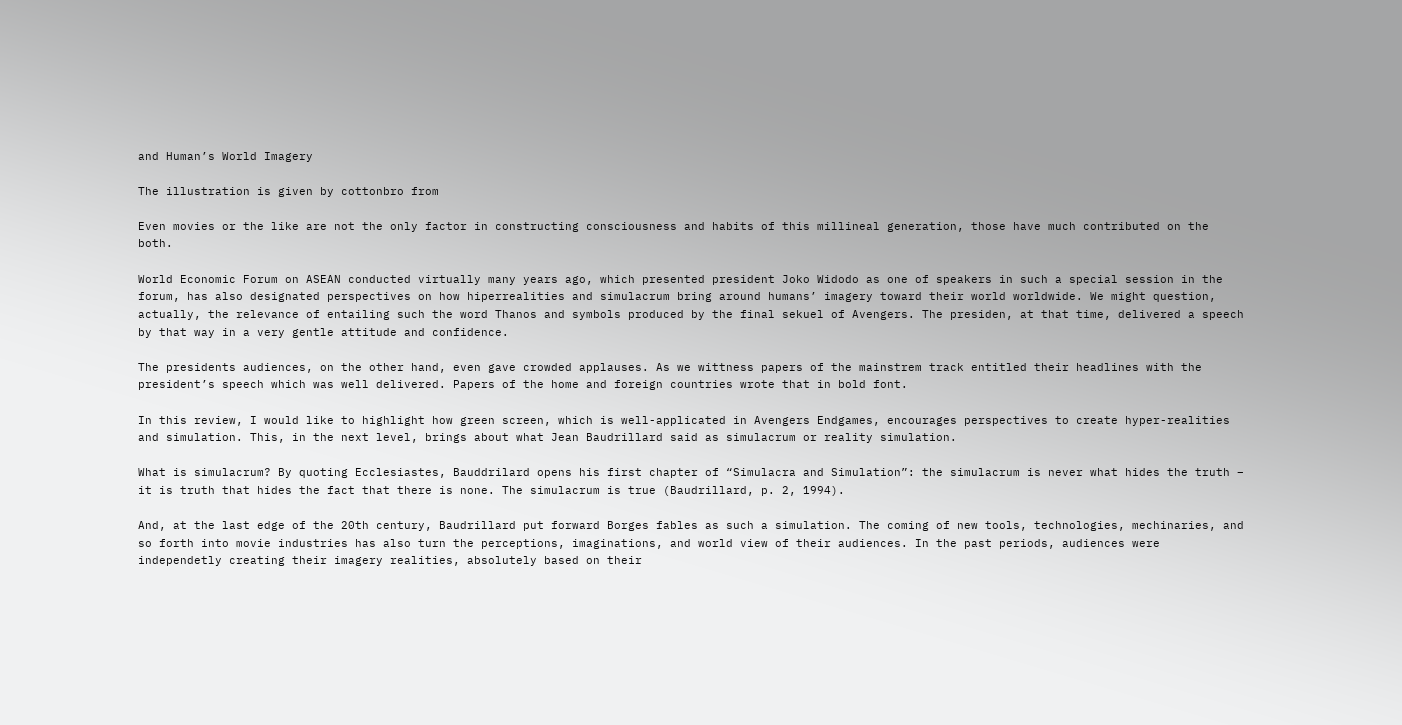and Human’s World Imagery

The illustration is given by cottonbro from

Even movies or the like are not the only factor in constructing consciousness and habits of this millineal generation, those have much contributed on the both.

World Economic Forum on ASEAN conducted virtually many years ago, which presented president Joko Widodo as one of speakers in such a special session in the forum, has also designated perspectives on how hiperrealities and simulacrum bring around humans’ imagery toward their world worldwide. We might question, actually, the relevance of entailing such the word Thanos and symbols produced by the final sekuel of Avengers. The presiden, at that time, delivered a speech by that way in a very gentle attitude and confidence.

The presidents audiences, on the other hand, even gave crowded applauses. As we wittness papers of the mainstrem track entitled their headlines with the president’s speech which was well delivered. Papers of the home and foreign countries wrote that in bold font.

In this review, I would like to highlight how green screen, which is well-applicated in Avengers Endgames, encourages perspectives to create hyper-realities and simulation. This, in the next level, brings about what Jean Baudrillard said as simulacrum or reality simulation.

What is simulacrum? By quoting Ecclesiastes, Bauddrilard opens his first chapter of “Simulacra and Simulation”: the simulacrum is never what hides the truth – it is truth that hides the fact that there is none. The simulacrum is true (Baudrillard, p. 2, 1994).

And, at the last edge of the 20th century, Baudrillard put forward Borges fables as such a simulation. The coming of new tools, technologies, mechinaries, and so forth into movie industries has also turn the perceptions, imaginations, and world view of their audiences. In the past periods, audiences were independetly creating their imagery realities, absolutely based on their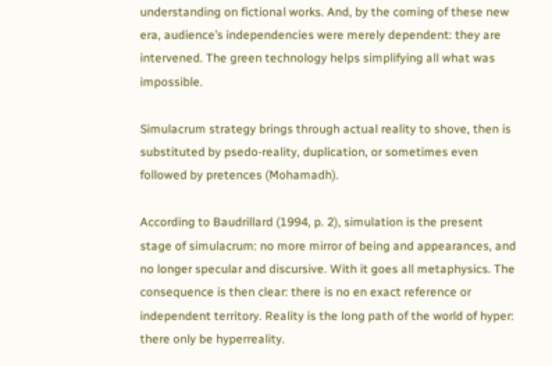understanding on fictional works. And, by the coming of these new era, audience’s independencies were merely dependent: they are intervened. The green technology helps simplifying all what was impossible.

Simulacrum strategy brings through actual reality to shove, then is substituted by psedo-reality, duplication, or sometimes even followed by pretences (Mohamadh).

According to Baudrillard (1994, p. 2), simulation is the present stage of simulacrum: no more mirror of being and appearances, and no longer specular and discursive. With it goes all metaphysics. The consequence is then clear: there is no en exact reference or independent territory. Reality is the long path of the world of hyper: there only be hyperreality.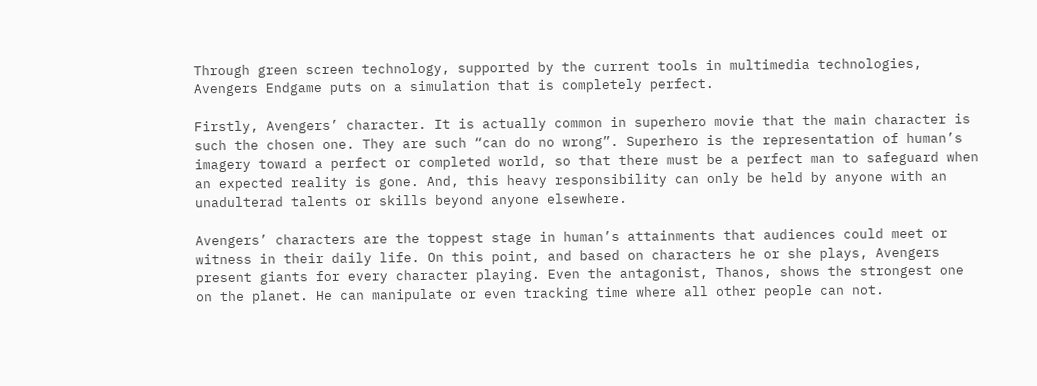Through green screen technology, supported by the current tools in multimedia technologies, Avengers Endgame puts on a simulation that is completely perfect.

Firstly, Avengers’ character. It is actually common in superhero movie that the main character is such the chosen one. They are such “can do no wrong”. Superhero is the representation of human’s imagery toward a perfect or completed world, so that there must be a perfect man to safeguard when an expected reality is gone. And, this heavy responsibility can only be held by anyone with an unadulterad talents or skills beyond anyone elsewhere.

Avengers’ characters are the toppest stage in human’s attainments that audiences could meet or witness in their daily life. On this point, and based on characters he or she plays, Avengers present giants for every character playing. Even the antagonist, Thanos, shows the strongest one on the planet. He can manipulate or even tracking time where all other people can not.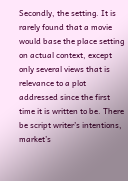Secondly, the setting. It is rarely found that a movie would base the place setting on actual context, except only several views that is relevance to a plot addressed since the first time it is written to be. There be script writer’s intentions, market’s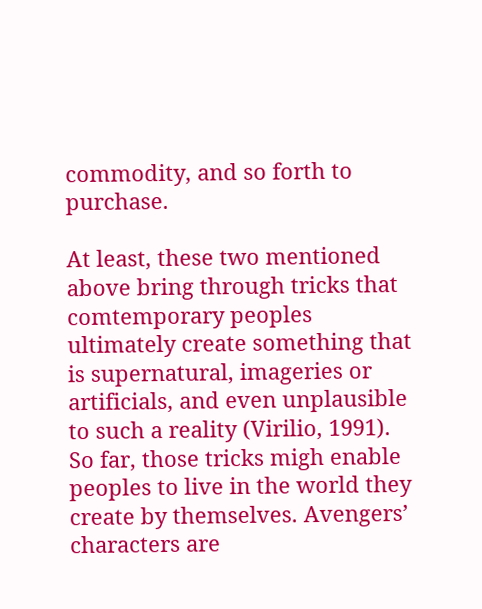commodity, and so forth to purchase.

At least, these two mentioned above bring through tricks that comtemporary peoples ultimately create something that is supernatural, imageries or artificials, and even unplausible to such a reality (Virilio, 1991). So far, those tricks migh enable peoples to live in the world they create by themselves. Avengers’ characters are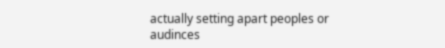actually setting apart peoples or audinces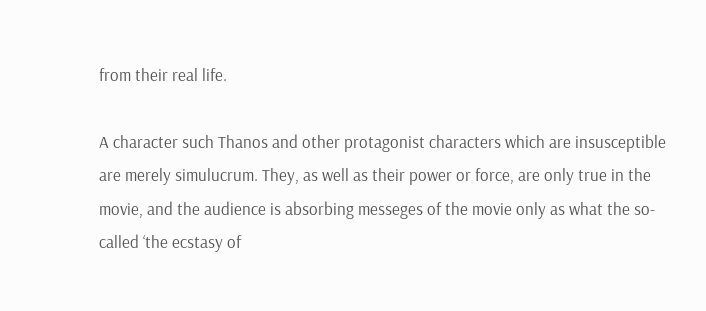from their real life.

A character such Thanos and other protagonist characters which are insusceptible are merely simulucrum. They, as well as their power or force, are only true in the movie, and the audience is absorbing messeges of the movie only as what the so-called ‘the ecstasy of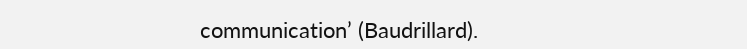communication’ (Baudrillard).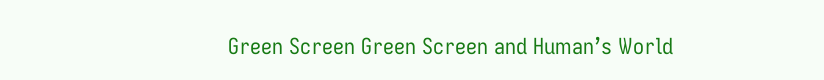Green Screen Green Screen and Human’s World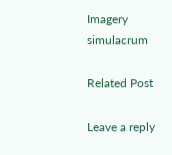Imagery simulacrum

Related Post

Leave a reply